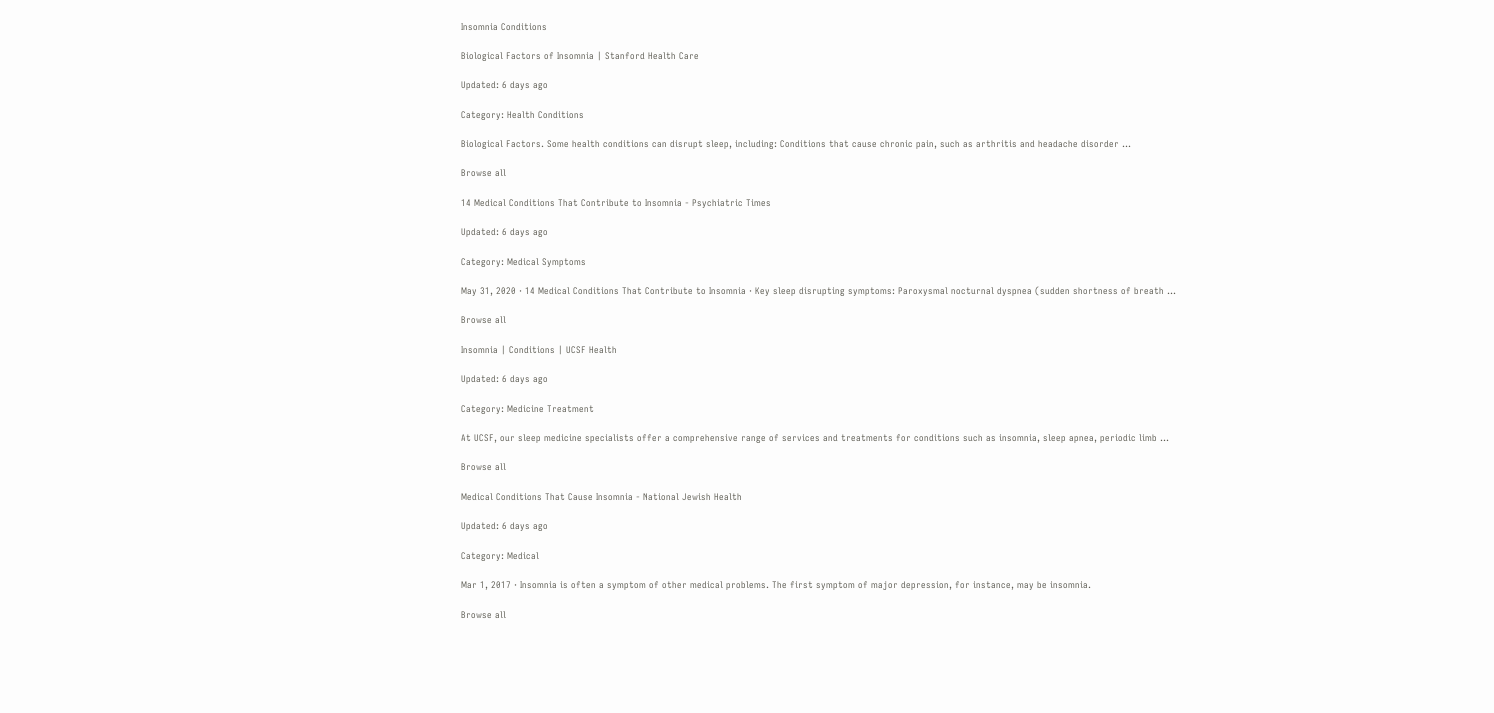Insomnia Conditions

Biological Factors of Insomnia | Stanford Health Care

Updated: 6 days ago

Category: Health Conditions

Biological Factors. Some health conditions can disrupt sleep, including: Conditions that cause chronic pain, such as arthritis and headache disorder ...

Browse all

14 Medical Conditions That Contribute to Insomnia - Psychiatric Times

Updated: 6 days ago

Category: Medical Symptoms

May 31, 2020 · 14 Medical Conditions That Contribute to Insomnia · Key sleep disrupting symptoms: Paroxysmal nocturnal dyspnea (sudden shortness of breath ...

Browse all

Insomnia | Conditions | UCSF Health

Updated: 6 days ago

Category: Medicine Treatment

At UCSF, our sleep medicine specialists offer a comprehensive range of services and treatments for conditions such as insomnia, sleep apnea, periodic limb ...

Browse all

Medical Conditions That Cause Insomnia - National Jewish Health

Updated: 6 days ago

Category: Medical

Mar 1, 2017 · Insomnia is often a symptom of other medical problems. The first symptom of major depression, for instance, may be insomnia.

Browse all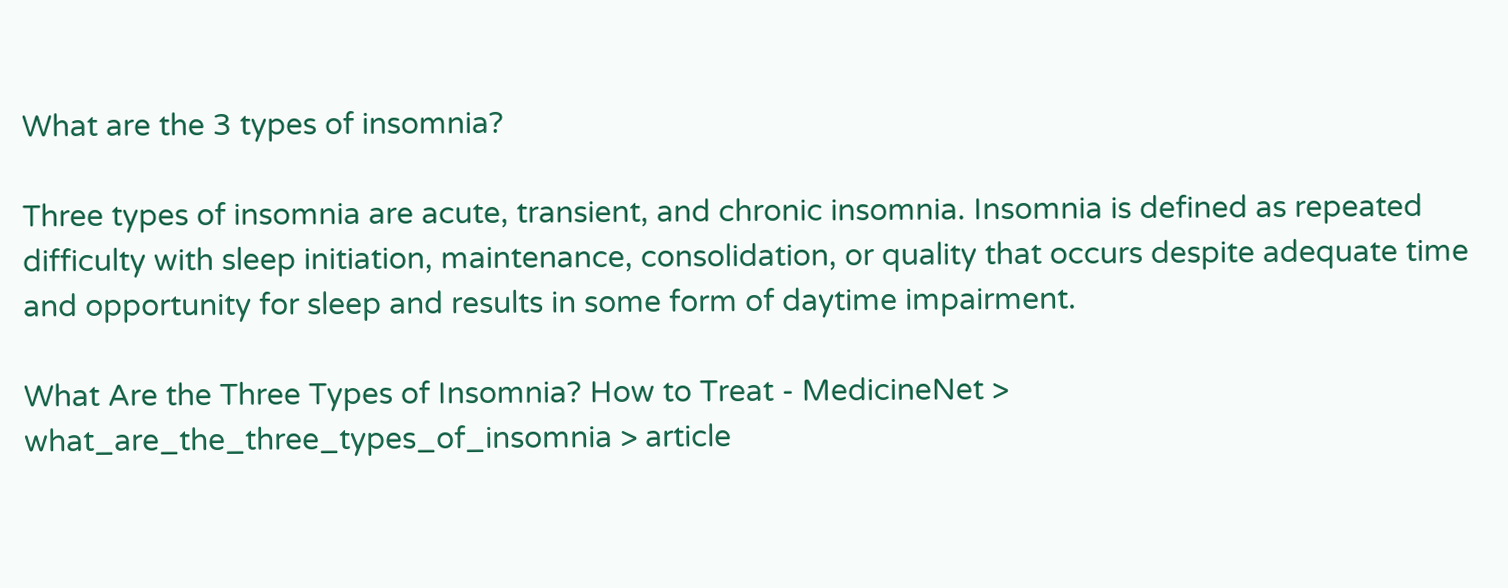What are the 3 types of insomnia?

Three types of insomnia are acute, transient, and chronic insomnia. Insomnia is defined as repeated difficulty with sleep initiation, maintenance, consolidation, or quality that occurs despite adequate time and opportunity for sleep and results in some form of daytime impairment.

What Are the Three Types of Insomnia? How to Treat - MedicineNet > what_are_the_three_types_of_insomnia > article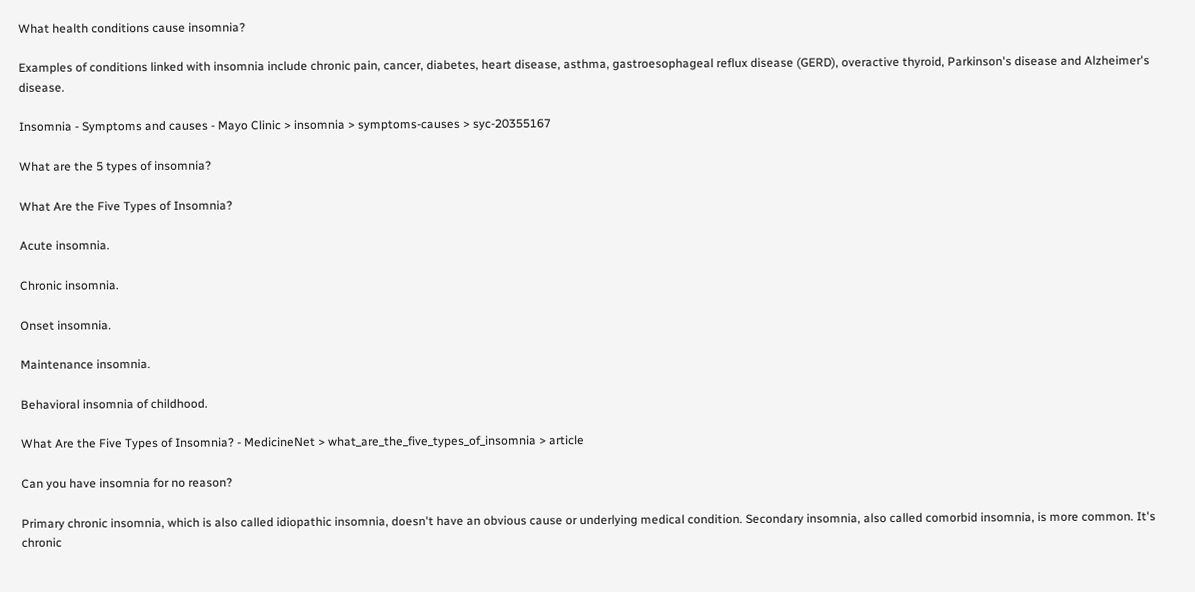What health conditions cause insomnia?

Examples of conditions linked with insomnia include chronic pain, cancer, diabetes, heart disease, asthma, gastroesophageal reflux disease (GERD), overactive thyroid, Parkinson's disease and Alzheimer's disease.

Insomnia - Symptoms and causes - Mayo Clinic > insomnia > symptoms-causes > syc-20355167

What are the 5 types of insomnia?

What Are the Five Types of Insomnia?

Acute insomnia.

Chronic insomnia.

Onset insomnia.

Maintenance insomnia.

Behavioral insomnia of childhood.

What Are the Five Types of Insomnia? - MedicineNet > what_are_the_five_types_of_insomnia > article

Can you have insomnia for no reason?

Primary chronic insomnia, which is also called idiopathic insomnia, doesn't have an obvious cause or underlying medical condition. Secondary insomnia, also called comorbid insomnia, is more common. It's chronic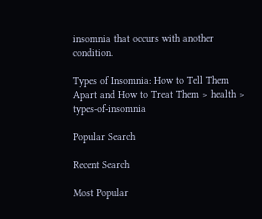insomnia that occurs with another condition.

Types of Insomnia: How to Tell Them Apart and How to Treat Them > health > types-of-insomnia

Popular Search

Recent Search

Most Popular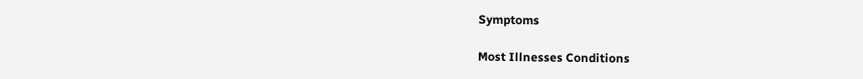Symptoms

Most Illnesses Conditions